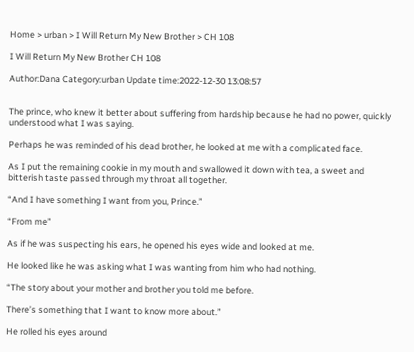Home > urban > I Will Return My New Brother > CH 108

I Will Return My New Brother CH 108

Author:Dana Category:urban Update time:2022-12-30 13:08:57


The prince, who knew it better about suffering from hardship because he had no power, quickly understood what I was saying.

Perhaps he was reminded of his dead brother, he looked at me with a complicated face.

As I put the remaining cookie in my mouth and swallowed it down with tea, a sweet and bitterish taste passed through my throat all together.

“And I have something I want from you, Prince.”

“From me”

As if he was suspecting his ears, he opened his eyes wide and looked at me.

He looked like he was asking what I was wanting from him who had nothing.

“The story about your mother and brother you told me before.

There’s something that I want to know more about.”

He rolled his eyes around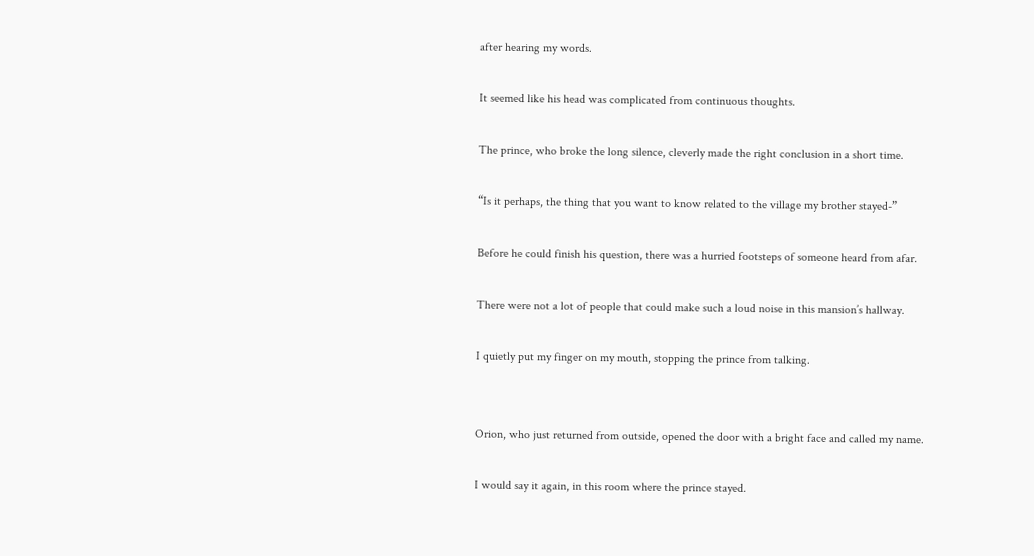after hearing my words.

It seemed like his head was complicated from continuous thoughts.

The prince, who broke the long silence, cleverly made the right conclusion in a short time.

“Is it perhaps, the thing that you want to know related to the village my brother stayed-”

Before he could finish his question, there was a hurried footsteps of someone heard from afar.

There were not a lot of people that could make such a loud noise in this mansion’s hallway.

I quietly put my finger on my mouth, stopping the prince from talking.


Orion, who just returned from outside, opened the door with a bright face and called my name.

I would say it again, in this room where the prince stayed.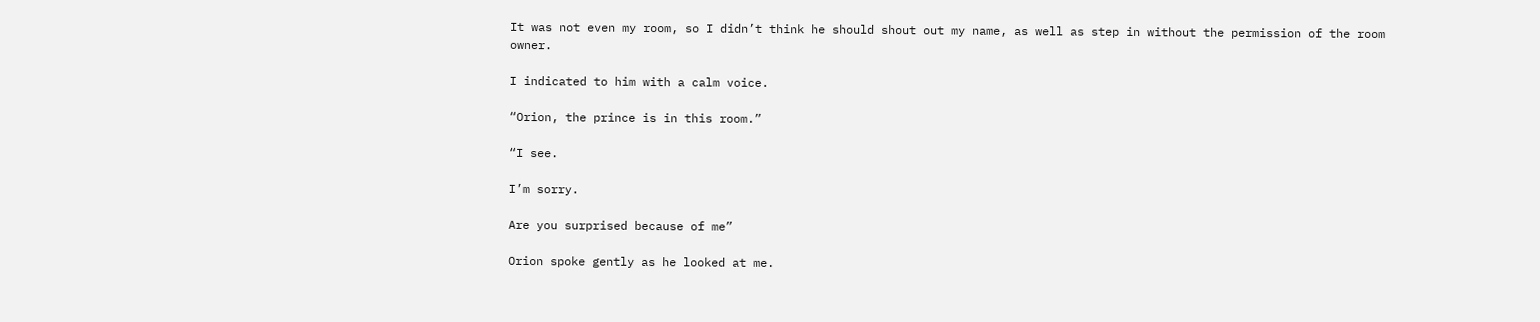It was not even my room, so I didn’t think he should shout out my name, as well as step in without the permission of the room owner.

I indicated to him with a calm voice.

“Orion, the prince is in this room.”

“I see.

I’m sorry.

Are you surprised because of me”

Orion spoke gently as he looked at me.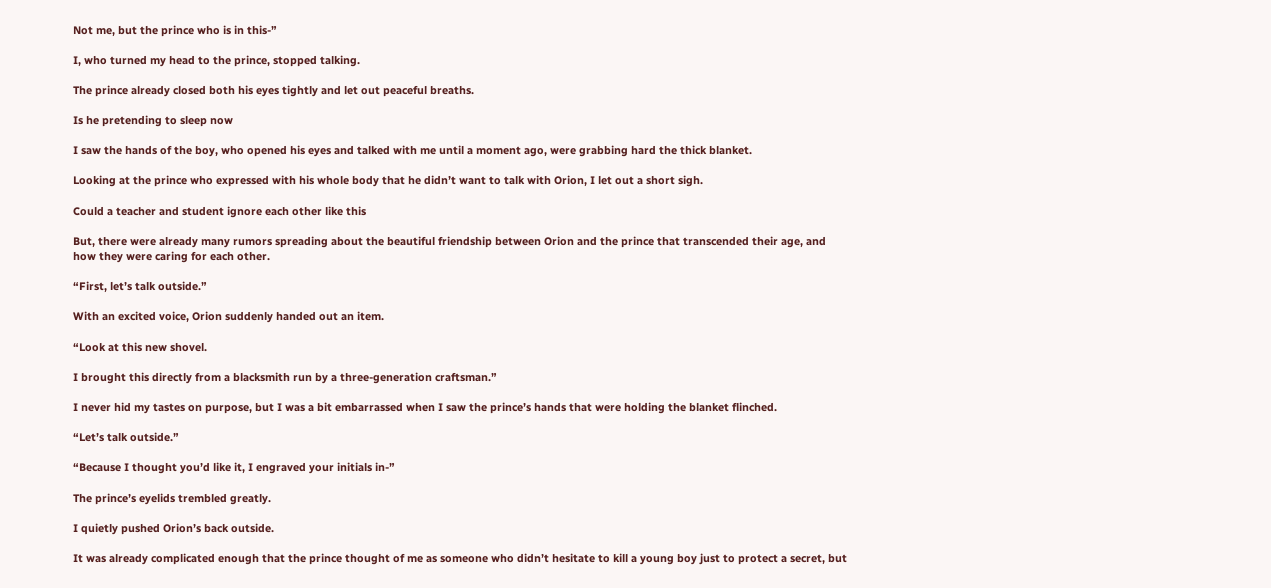Not me, but the prince who is in this-”

I, who turned my head to the prince, stopped talking.

The prince already closed both his eyes tightly and let out peaceful breaths.

Is he pretending to sleep now

I saw the hands of the boy, who opened his eyes and talked with me until a moment ago, were grabbing hard the thick blanket.

Looking at the prince who expressed with his whole body that he didn’t want to talk with Orion, I let out a short sigh.

Could a teacher and student ignore each other like this

But, there were already many rumors spreading about the beautiful friendship between Orion and the prince that transcended their age, and how they were caring for each other.

“First, let’s talk outside.”

With an excited voice, Orion suddenly handed out an item.

“Look at this new shovel.

I brought this directly from a blacksmith run by a three-generation craftsman.”

I never hid my tastes on purpose, but I was a bit embarrassed when I saw the prince’s hands that were holding the blanket flinched.

“Let’s talk outside.”

“Because I thought you’d like it, I engraved your initials in-”

The prince’s eyelids trembled greatly.

I quietly pushed Orion’s back outside.

It was already complicated enough that the prince thought of me as someone who didn’t hesitate to kill a young boy just to protect a secret, but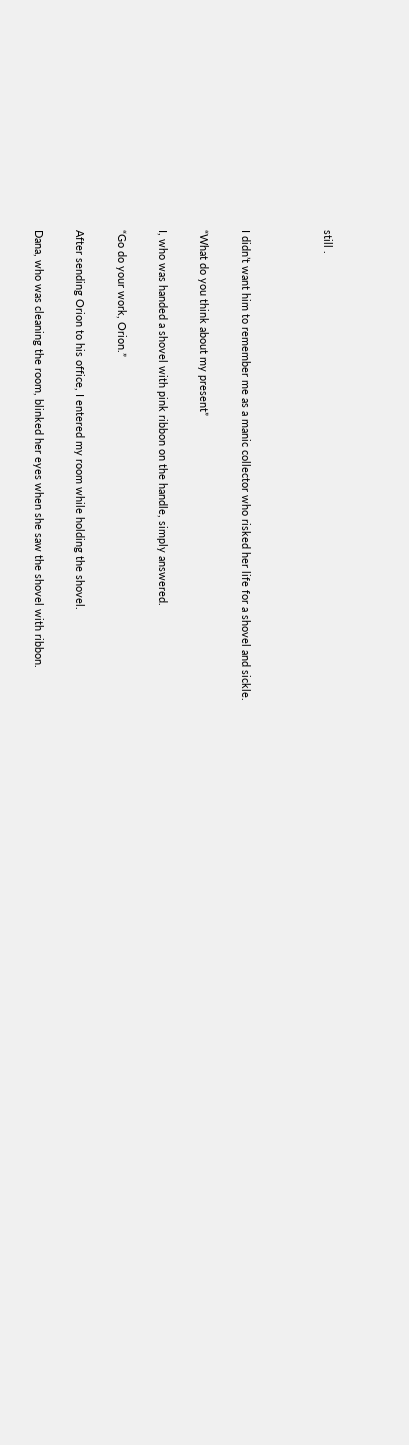still .



I didn’t want him to remember me as a manic collector who risked her life for a shovel and sickle.

“What do you think about my present”

I, who was handed a shovel with pink ribbon on the handle, simply answered.

“Go do your work, Orion.”

After sending Orion to his office, I entered my room while holding the shovel.

Dana, who was cleaning the room, blinked her eyes when she saw the shovel with ribbon.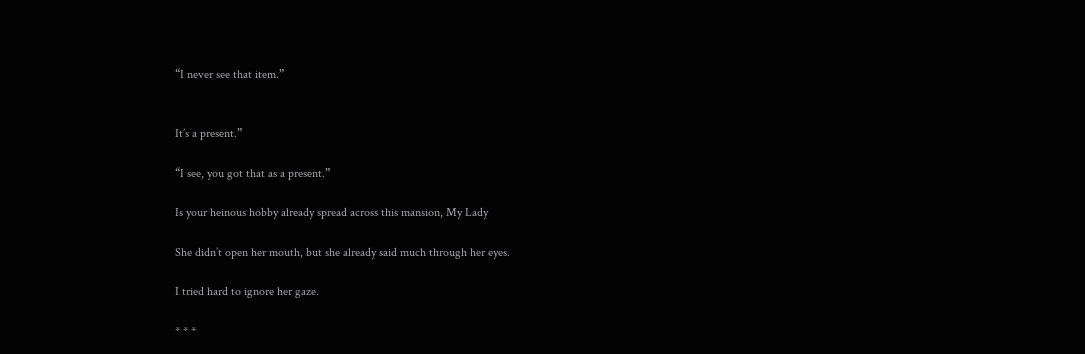“I never see that item.”


It’s a present.”

“I see, you got that as a present.”

Is your heinous hobby already spread across this mansion, My Lady

She didn’t open her mouth, but she already said much through her eyes.

I tried hard to ignore her gaze.

* * *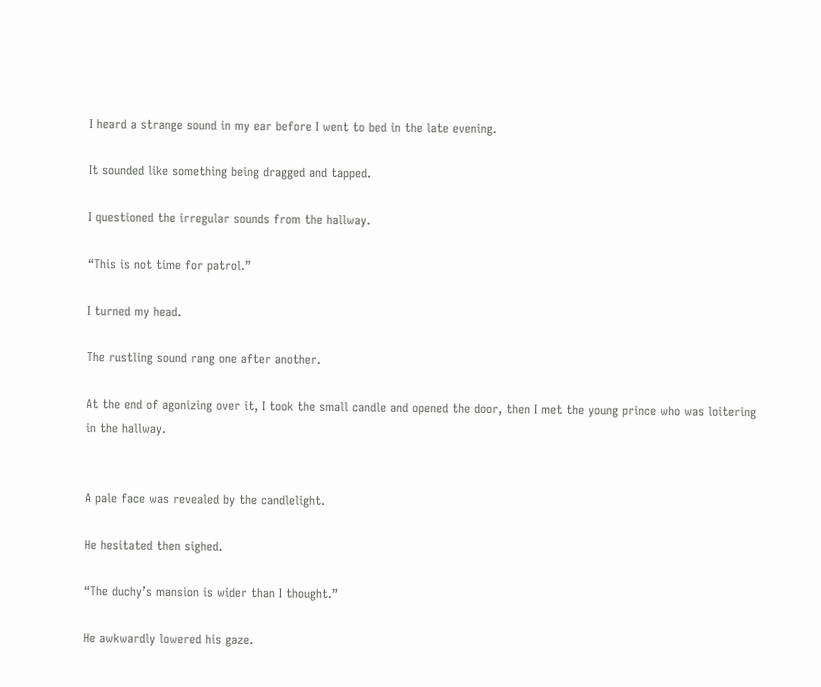I heard a strange sound in my ear before I went to bed in the late evening.

It sounded like something being dragged and tapped.

I questioned the irregular sounds from the hallway.

“This is not time for patrol.”

I turned my head.

The rustling sound rang one after another.

At the end of agonizing over it, I took the small candle and opened the door, then I met the young prince who was loitering in the hallway.


A pale face was revealed by the candlelight.

He hesitated then sighed.

“The duchy’s mansion is wider than I thought.”

He awkwardly lowered his gaze.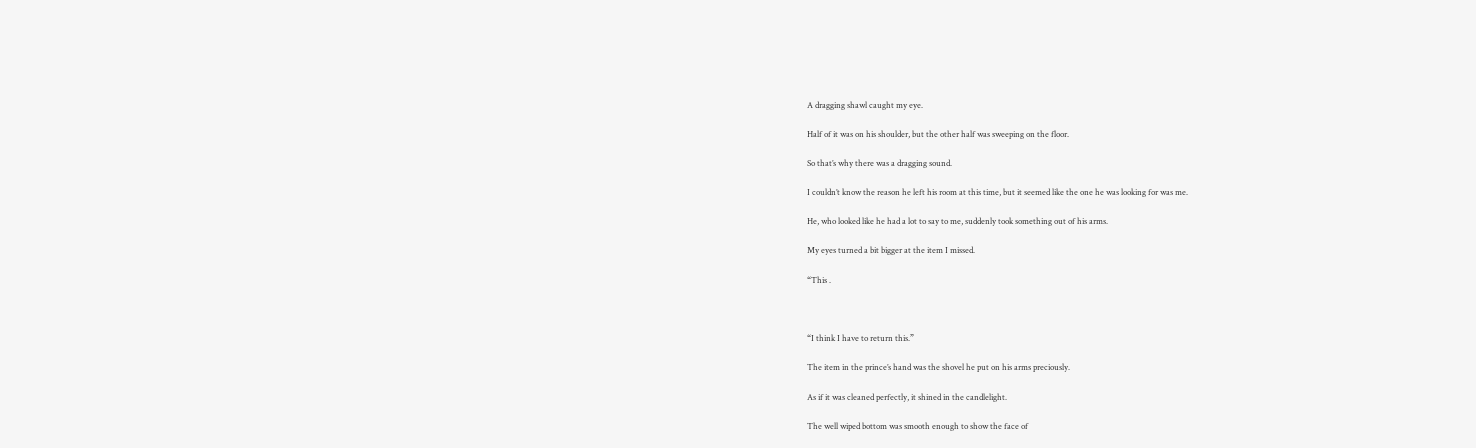A dragging shawl caught my eye.

Half of it was on his shoulder, but the other half was sweeping on the floor.

So that’s why there was a dragging sound.

I couldn’t know the reason he left his room at this time, but it seemed like the one he was looking for was me.

He, who looked like he had a lot to say to me, suddenly took something out of his arms.

My eyes turned a bit bigger at the item I missed.

“This .



“I think I have to return this.”

The item in the prince’s hand was the shovel he put on his arms preciously.

As if it was cleaned perfectly, it shined in the candlelight.

The well wiped bottom was smooth enough to show the face of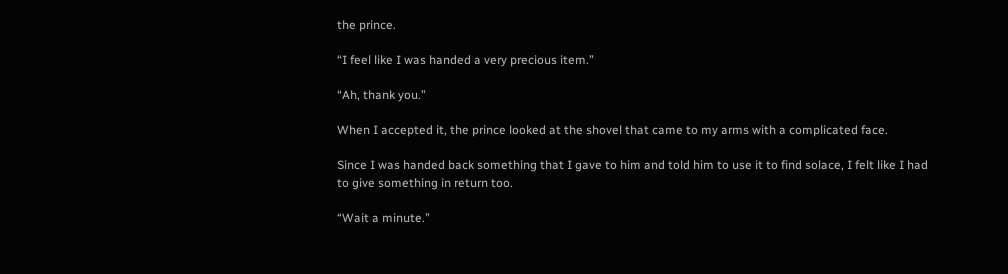the prince.

“I feel like I was handed a very precious item.”

“Ah, thank you.”

When I accepted it, the prince looked at the shovel that came to my arms with a complicated face.

Since I was handed back something that I gave to him and told him to use it to find solace, I felt like I had to give something in return too.

“Wait a minute.”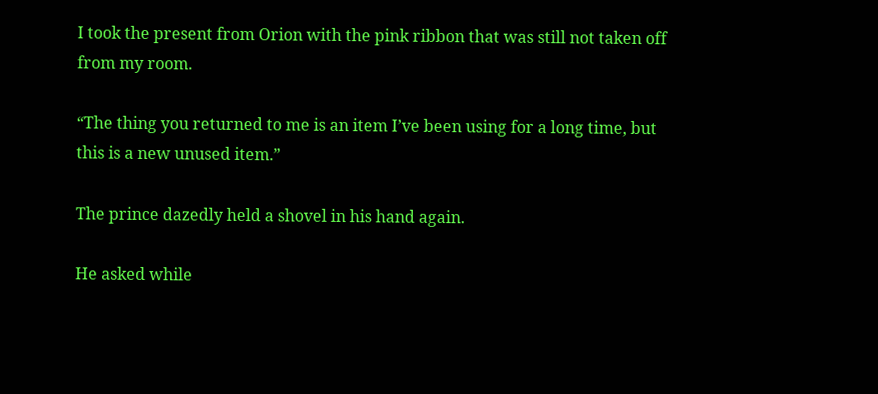I took the present from Orion with the pink ribbon that was still not taken off from my room.

“The thing you returned to me is an item I’ve been using for a long time, but this is a new unused item.”

The prince dazedly held a shovel in his hand again.

He asked while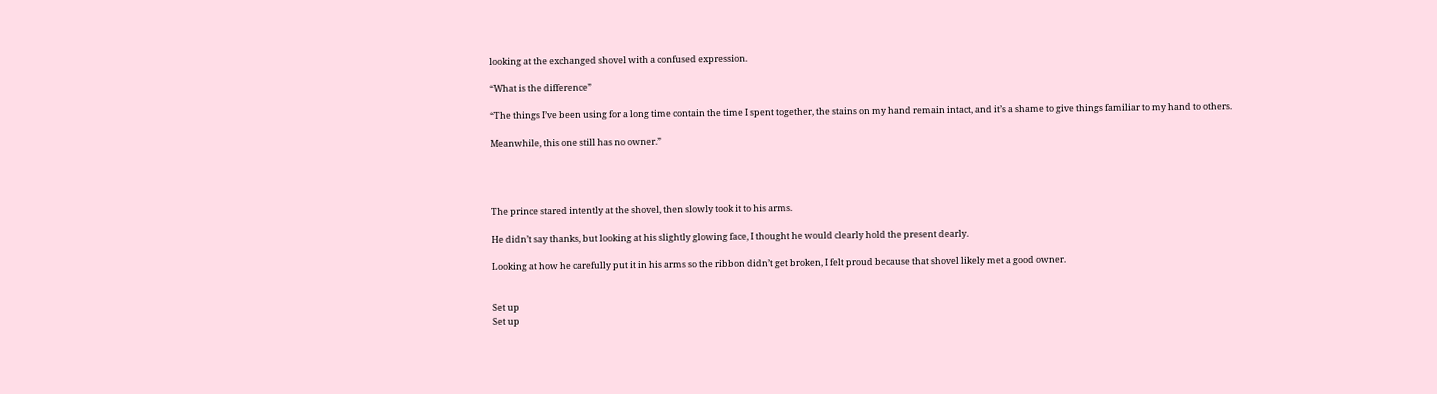looking at the exchanged shovel with a confused expression.

“What is the difference”

“The things I’ve been using for a long time contain the time I spent together, the stains on my hand remain intact, and it’s a shame to give things familiar to my hand to others.

Meanwhile, this one still has no owner.”




The prince stared intently at the shovel, then slowly took it to his arms.

He didn’t say thanks, but looking at his slightly glowing face, I thought he would clearly hold the present dearly.

Looking at how he carefully put it in his arms so the ribbon didn’t get broken, I felt proud because that shovel likely met a good owner.


Set up
Set up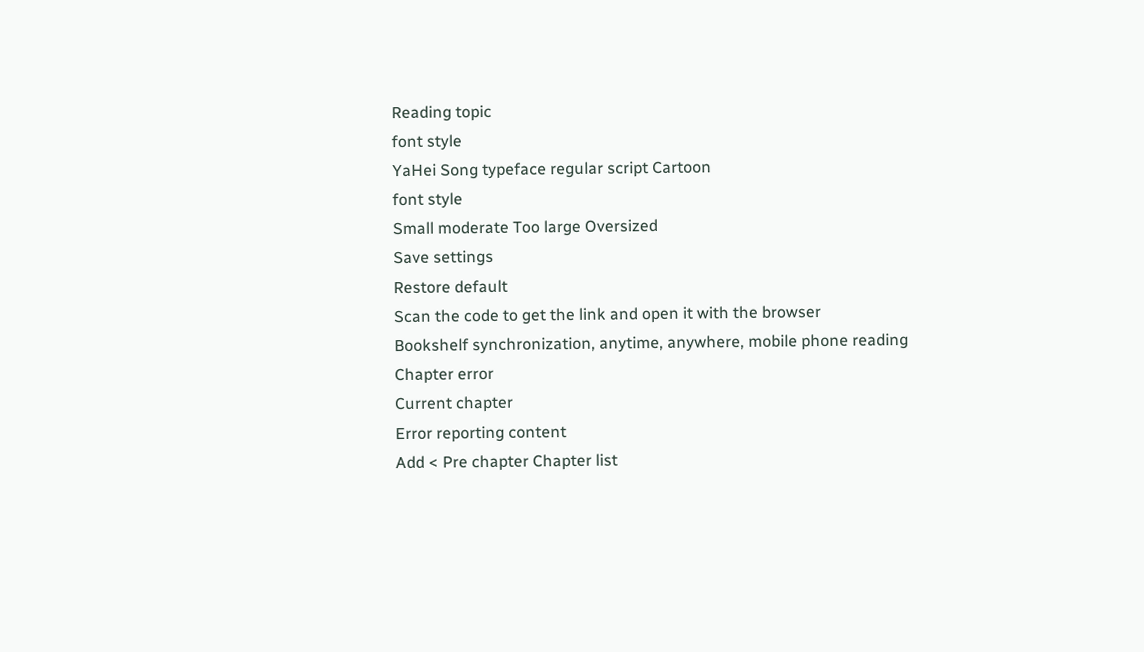Reading topic
font style
YaHei Song typeface regular script Cartoon
font style
Small moderate Too large Oversized
Save settings
Restore default
Scan the code to get the link and open it with the browser
Bookshelf synchronization, anytime, anywhere, mobile phone reading
Chapter error
Current chapter
Error reporting content
Add < Pre chapter Chapter list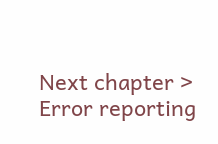Next chapter > Error reporting